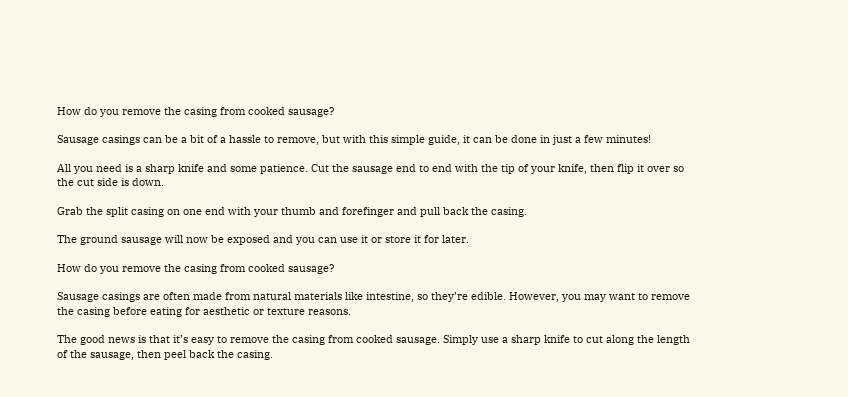How do you remove the casing from cooked sausage?

Sausage casings can be a bit of a hassle to remove, but with this simple guide, it can be done in just a few minutes!

All you need is a sharp knife and some patience. Cut the sausage end to end with the tip of your knife, then flip it over so the cut side is down.

Grab the split casing on one end with your thumb and forefinger and pull back the casing.

The ground sausage will now be exposed and you can use it or store it for later.

How do you remove the casing from cooked sausage?

Sausage casings are often made from natural materials like intestine, so they’re edible. However, you may want to remove the casing before eating for aesthetic or texture reasons.

The good news is that it’s easy to remove the casing from cooked sausage. Simply use a sharp knife to cut along the length of the sausage, then peel back the casing.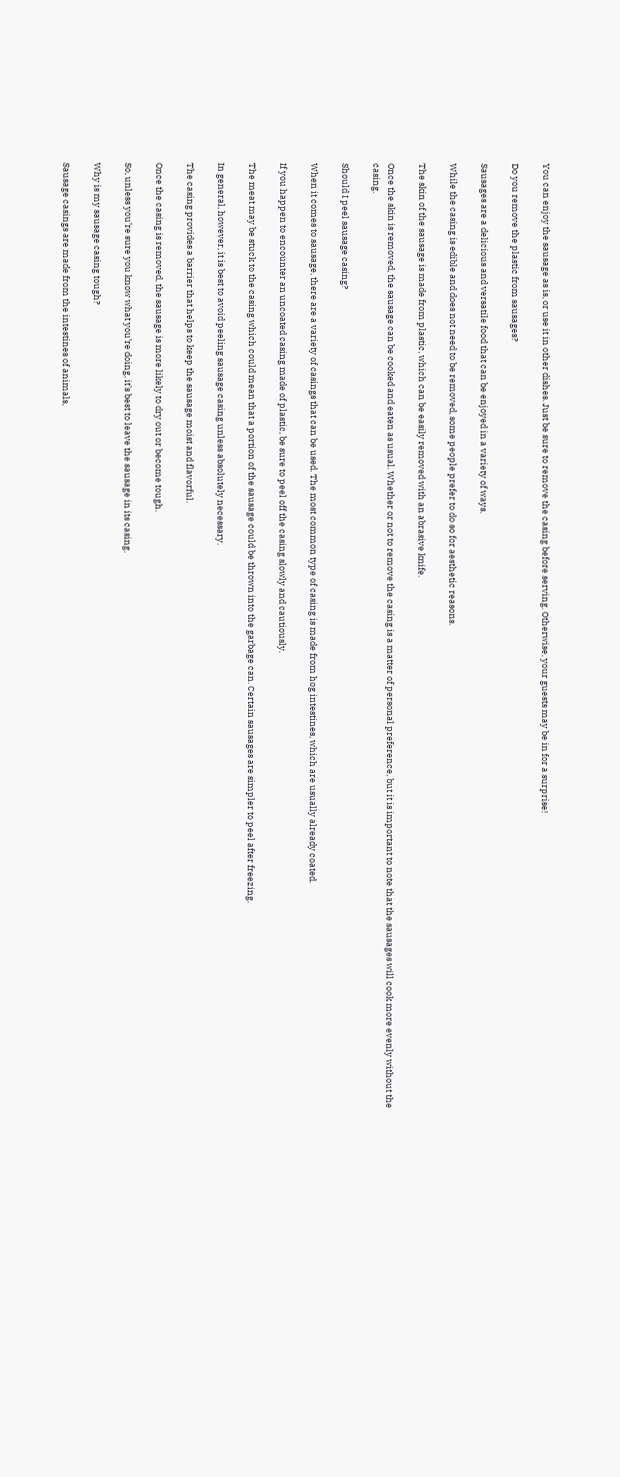You can enjoy the sausage as is, or use it in other dishes. Just be sure to remove the casing before serving. Otherwise, your guests may be in for a surprise!

Do you remove the plastic from sausages?

Sausages are a delicious and versatile food that can be enjoyed in a variety of ways.

While the casing is edible and does not need to be removed, some people prefer to do so for aesthetic reasons.

The skin of the sausage is made from plastic, which can be easily removed with an abrasive knife.

Once the skin is removed, the sausage can be cooked and eaten as usual. Whether or not to remove the casing is a matter of personal preference, but it is important to note that the sausages will cook more evenly without the casing.

Should I peel sausage casing?

When it comes to sausage, there are a variety of casings that can be used. The most common type of casing is made from hog intestines, which are usually already coated.

If you happen to encounter an uncoated casing made of plastic, be sure to peel off the casing slowly and cautiously.

The meat may be stuck to the casing which could mean that a portion of the sausage could be thrown into the garbage can. Certain sausages are simpler to peel after freezing.

In general, however, it is best to avoid peeling sausage casing unless absolutely necessary.

The casing provides a barrier that helps to keep the sausage moist and flavorful.

Once the casing is removed, the sausage is more likely to dry out or become tough.

So, unless you’re sure you know what you’re doing, it’s best to leave the sausage in its casing.

Why is my sausage casing tough?

Sausage casings are made from the intestines of animals,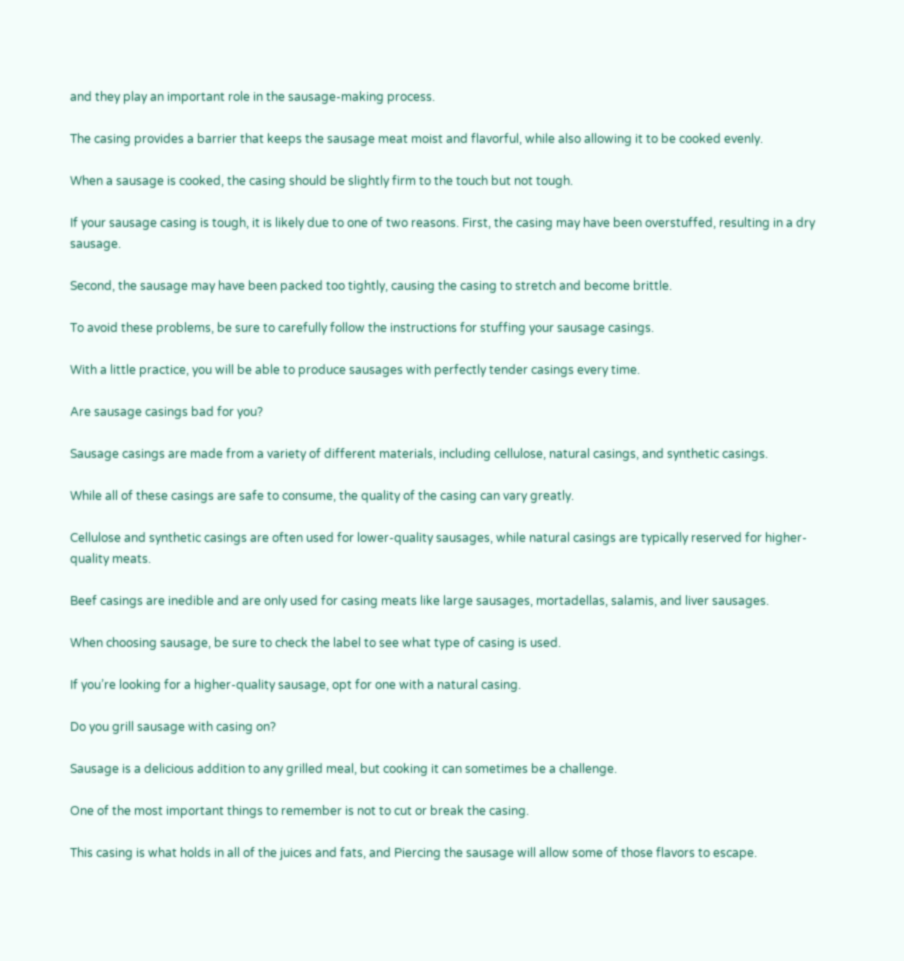and they play an important role in the sausage-making process.

The casing provides a barrier that keeps the sausage meat moist and flavorful, while also allowing it to be cooked evenly.

When a sausage is cooked, the casing should be slightly firm to the touch but not tough.

If your sausage casing is tough, it is likely due to one of two reasons. First, the casing may have been overstuffed, resulting in a dry sausage.

Second, the sausage may have been packed too tightly, causing the casing to stretch and become brittle.

To avoid these problems, be sure to carefully follow the instructions for stuffing your sausage casings.

With a little practice, you will be able to produce sausages with perfectly tender casings every time.

Are sausage casings bad for you?

Sausage casings are made from a variety of different materials, including cellulose, natural casings, and synthetic casings.

While all of these casings are safe to consume, the quality of the casing can vary greatly.

Cellulose and synthetic casings are often used for lower-quality sausages, while natural casings are typically reserved for higher-quality meats.

Beef casings are inedible and are only used for casing meats like large sausages, mortadellas, salamis, and liver sausages.

When choosing sausage, be sure to check the label to see what type of casing is used.

If you’re looking for a higher-quality sausage, opt for one with a natural casing.

Do you grill sausage with casing on?

Sausage is a delicious addition to any grilled meal, but cooking it can sometimes be a challenge.

One of the most important things to remember is not to cut or break the casing.

This casing is what holds in all of the juices and fats, and Piercing the sausage will allow some of those flavors to escape.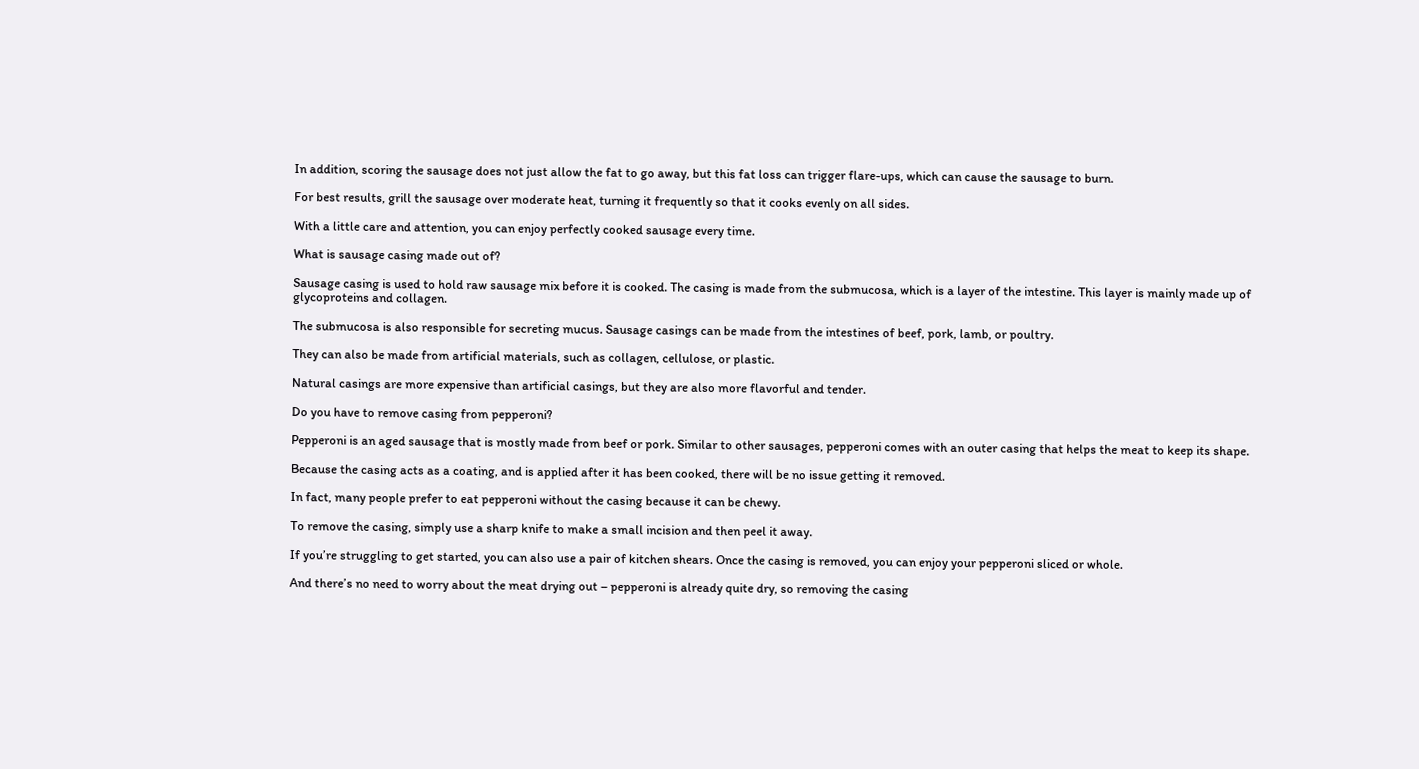In addition, scoring the sausage does not just allow the fat to go away, but this fat loss can trigger flare-ups, which can cause the sausage to burn.

For best results, grill the sausage over moderate heat, turning it frequently so that it cooks evenly on all sides.

With a little care and attention, you can enjoy perfectly cooked sausage every time.

What is sausage casing made out of?

Sausage casing is used to hold raw sausage mix before it is cooked. The casing is made from the submucosa, which is a layer of the intestine. This layer is mainly made up of glycoproteins and collagen.

The submucosa is also responsible for secreting mucus. Sausage casings can be made from the intestines of beef, pork, lamb, or poultry.

They can also be made from artificial materials, such as collagen, cellulose, or plastic.

Natural casings are more expensive than artificial casings, but they are also more flavorful and tender.

Do you have to remove casing from pepperoni?

Pepperoni is an aged sausage that is mostly made from beef or pork. Similar to other sausages, pepperoni comes with an outer casing that helps the meat to keep its shape.

Because the casing acts as a coating, and is applied after it has been cooked, there will be no issue getting it removed.

In fact, many people prefer to eat pepperoni without the casing because it can be chewy.

To remove the casing, simply use a sharp knife to make a small incision and then peel it away.

If you’re struggling to get started, you can also use a pair of kitchen shears. Once the casing is removed, you can enjoy your pepperoni sliced or whole.

And there’s no need to worry about the meat drying out – pepperoni is already quite dry, so removing the casing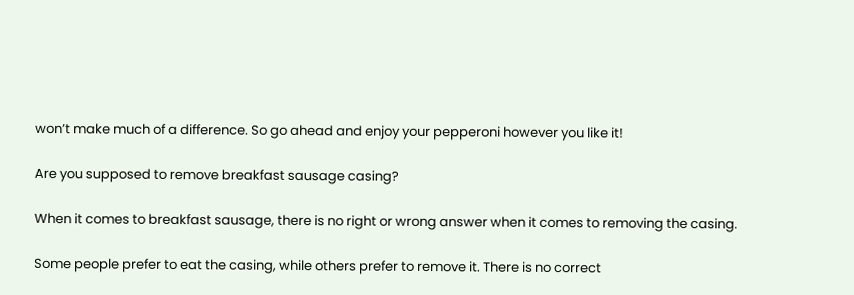won’t make much of a difference. So go ahead and enjoy your pepperoni however you like it!

Are you supposed to remove breakfast sausage casing?

When it comes to breakfast sausage, there is no right or wrong answer when it comes to removing the casing.

Some people prefer to eat the casing, while others prefer to remove it. There is no correct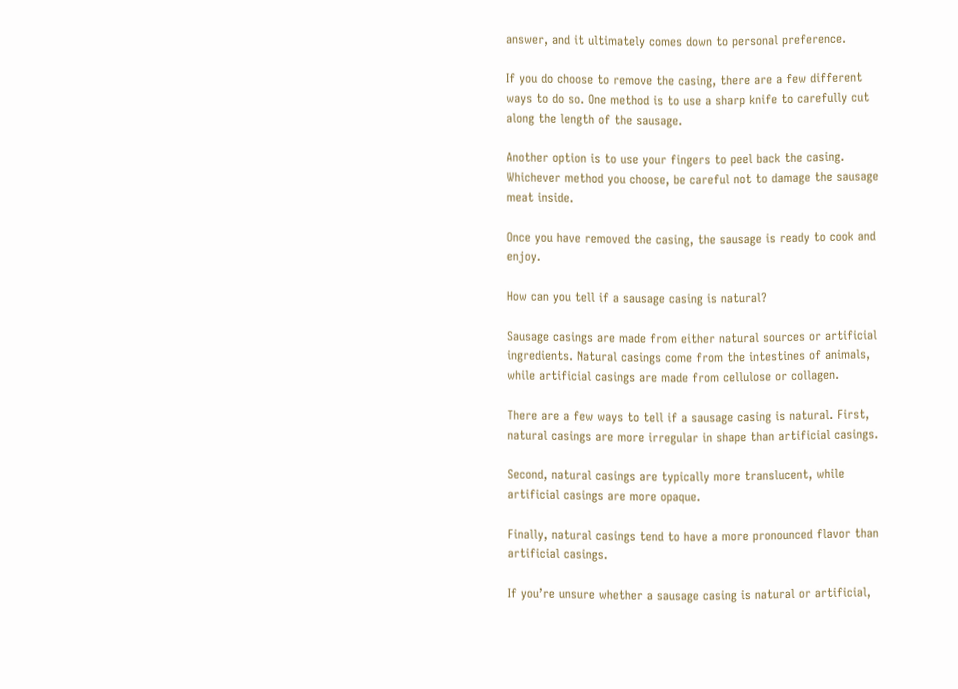answer, and it ultimately comes down to personal preference.

If you do choose to remove the casing, there are a few different ways to do so. One method is to use a sharp knife to carefully cut along the length of the sausage.

Another option is to use your fingers to peel back the casing. Whichever method you choose, be careful not to damage the sausage meat inside.

Once you have removed the casing, the sausage is ready to cook and enjoy.

How can you tell if a sausage casing is natural?

Sausage casings are made from either natural sources or artificial ingredients. Natural casings come from the intestines of animals, while artificial casings are made from cellulose or collagen.

There are a few ways to tell if a sausage casing is natural. First, natural casings are more irregular in shape than artificial casings.

Second, natural casings are typically more translucent, while artificial casings are more opaque.

Finally, natural casings tend to have a more pronounced flavor than artificial casings.

If you’re unsure whether a sausage casing is natural or artificial,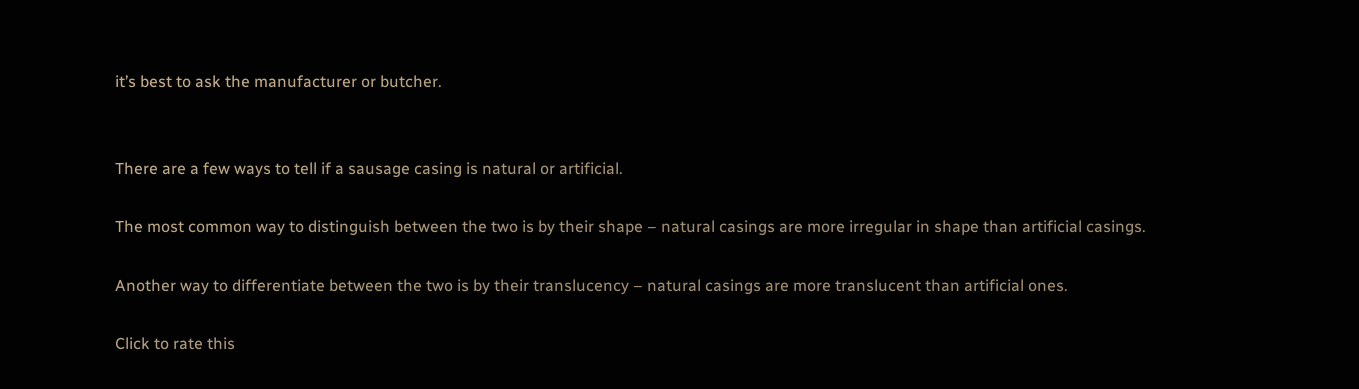it’s best to ask the manufacturer or butcher.


There are a few ways to tell if a sausage casing is natural or artificial.

The most common way to distinguish between the two is by their shape – natural casings are more irregular in shape than artificial casings.

Another way to differentiate between the two is by their translucency – natural casings are more translucent than artificial ones.

Click to rate this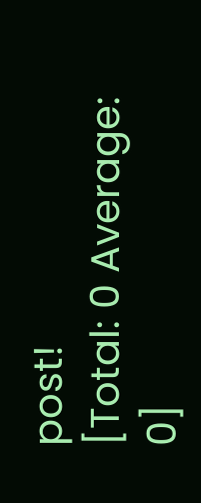post!
[Total: 0 Average: 0]